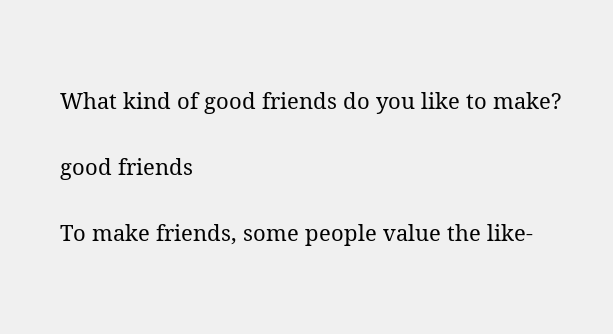What kind of good friends do you like to make?

good friends

To make friends, some people value the like-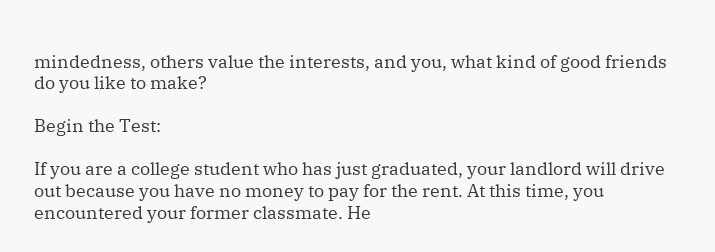mindedness, others value the interests, and you, what kind of good friends do you like to make?

Begin the Test:

If you are a college student who has just graduated, your landlord will drive out because you have no money to pay for the rent. At this time, you encountered your former classmate. He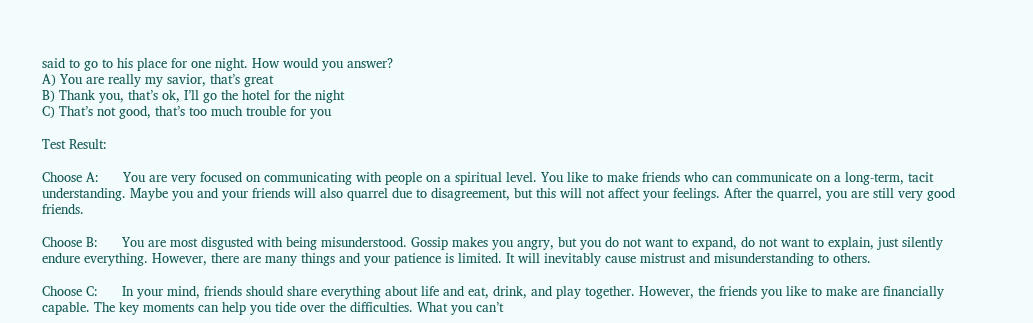said to go to his place for one night. How would you answer?
A) You are really my savior, that’s great
B) Thank you, that’s ok, I’ll go the hotel for the night
C) That’s not good, that’s too much trouble for you

Test Result:

Choose A:      You are very focused on communicating with people on a spiritual level. You like to make friends who can communicate on a long-term, tacit understanding. Maybe you and your friends will also quarrel due to disagreement, but this will not affect your feelings. After the quarrel, you are still very good friends.

Choose B:      You are most disgusted with being misunderstood. Gossip makes you angry, but you do not want to expand, do not want to explain, just silently endure everything. However, there are many things and your patience is limited. It will inevitably cause mistrust and misunderstanding to others.

Choose C:      In your mind, friends should share everything about life and eat, drink, and play together. However, the friends you like to make are financially capable. The key moments can help you tide over the difficulties. What you can’t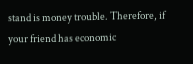stand is money trouble. Therefore, if your friend has economic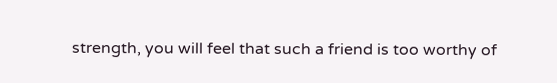strength, you will feel that such a friend is too worthy of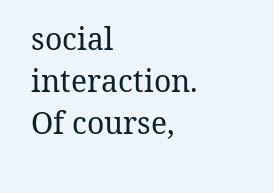social interaction. Of course,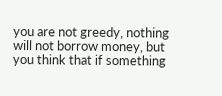you are not greedy, nothing will not borrow money, but you think that if something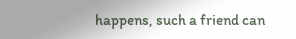happens, such a friend can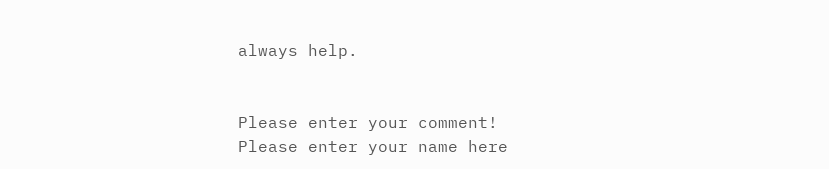always help.


Please enter your comment!
Please enter your name here